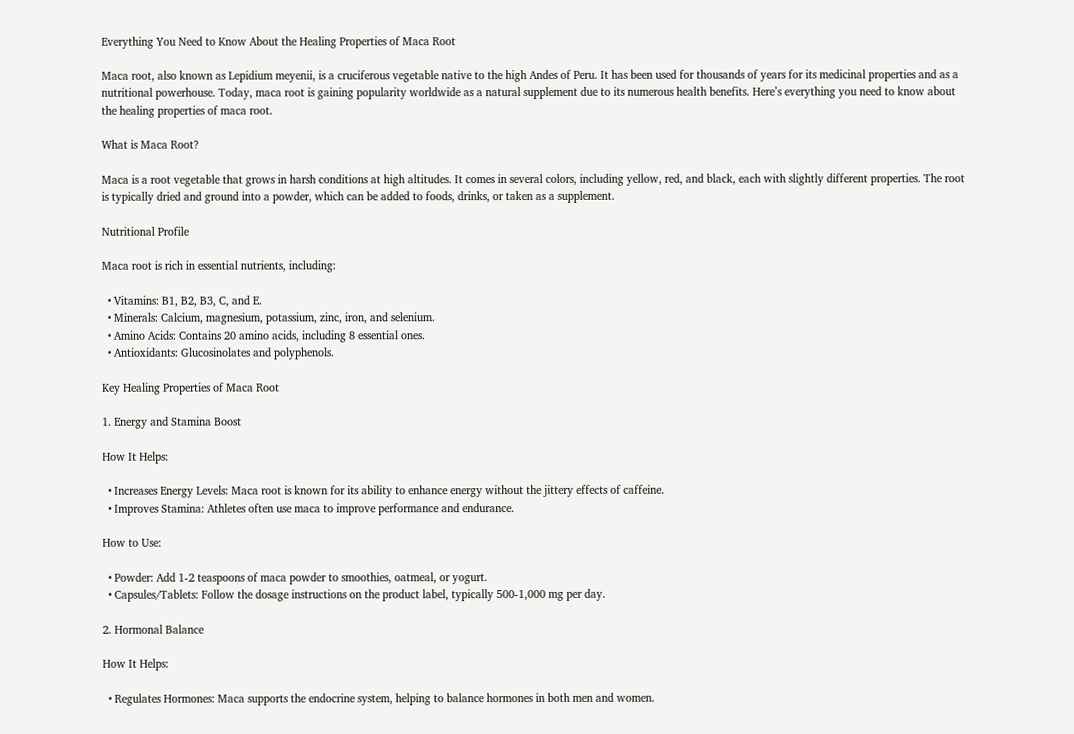Everything You Need to Know About the Healing Properties of Maca Root

Maca root, also known as Lepidium meyenii, is a cruciferous vegetable native to the high Andes of Peru. It has been used for thousands of years for its medicinal properties and as a nutritional powerhouse. Today, maca root is gaining popularity worldwide as a natural supplement due to its numerous health benefits. Here’s everything you need to know about the healing properties of maca root.

What is Maca Root?

Maca is a root vegetable that grows in harsh conditions at high altitudes. It comes in several colors, including yellow, red, and black, each with slightly different properties. The root is typically dried and ground into a powder, which can be added to foods, drinks, or taken as a supplement.

Nutritional Profile

Maca root is rich in essential nutrients, including:

  • Vitamins: B1, B2, B3, C, and E.
  • Minerals: Calcium, magnesium, potassium, zinc, iron, and selenium.
  • Amino Acids: Contains 20 amino acids, including 8 essential ones.
  • Antioxidants: Glucosinolates and polyphenols.

Key Healing Properties of Maca Root

1. Energy and Stamina Boost

How It Helps:

  • Increases Energy Levels: Maca root is known for its ability to enhance energy without the jittery effects of caffeine.
  • Improves Stamina: Athletes often use maca to improve performance and endurance.

How to Use:

  • Powder: Add 1-2 teaspoons of maca powder to smoothies, oatmeal, or yogurt.
  • Capsules/Tablets: Follow the dosage instructions on the product label, typically 500-1,000 mg per day.

2. Hormonal Balance

How It Helps:

  • Regulates Hormones: Maca supports the endocrine system, helping to balance hormones in both men and women.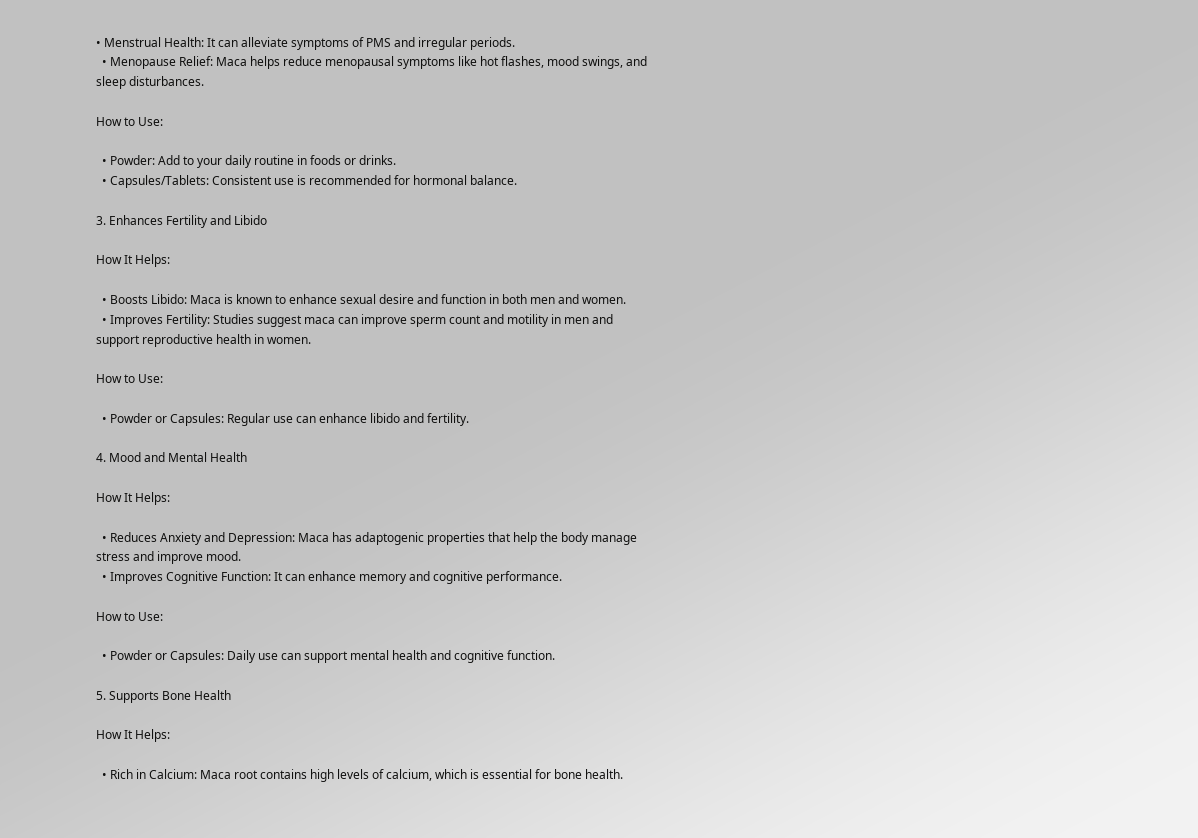• Menstrual Health: It can alleviate symptoms of PMS and irregular periods.
  • Menopause Relief: Maca helps reduce menopausal symptoms like hot flashes, mood swings, and sleep disturbances.

How to Use:

  • Powder: Add to your daily routine in foods or drinks.
  • Capsules/Tablets: Consistent use is recommended for hormonal balance.

3. Enhances Fertility and Libido

How It Helps:

  • Boosts Libido: Maca is known to enhance sexual desire and function in both men and women.
  • Improves Fertility: Studies suggest maca can improve sperm count and motility in men and support reproductive health in women.

How to Use:

  • Powder or Capsules: Regular use can enhance libido and fertility.

4. Mood and Mental Health

How It Helps:

  • Reduces Anxiety and Depression: Maca has adaptogenic properties that help the body manage stress and improve mood.
  • Improves Cognitive Function: It can enhance memory and cognitive performance.

How to Use:

  • Powder or Capsules: Daily use can support mental health and cognitive function.

5. Supports Bone Health

How It Helps:

  • Rich in Calcium: Maca root contains high levels of calcium, which is essential for bone health.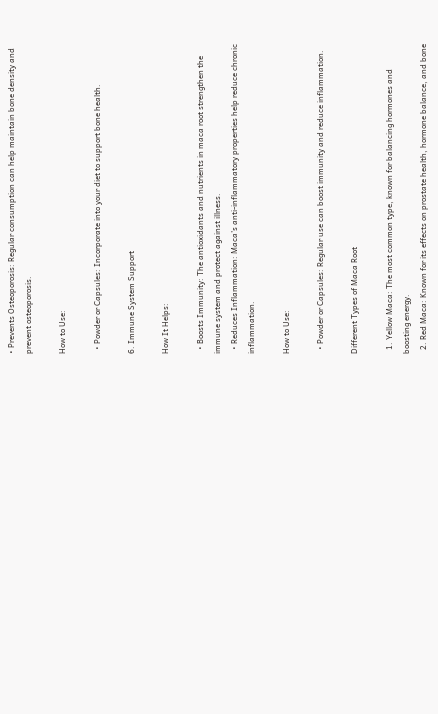• Prevents Osteoporosis: Regular consumption can help maintain bone density and prevent osteoporosis.

How to Use:

  • Powder or Capsules: Incorporate into your diet to support bone health.

6. Immune System Support

How It Helps:

  • Boosts Immunity: The antioxidants and nutrients in maca root strengthen the immune system and protect against illness.
  • Reduces Inflammation: Maca’s anti-inflammatory properties help reduce chronic inflammation.

How to Use:

  • Powder or Capsules: Regular use can boost immunity and reduce inflammation.

Different Types of Maca Root

  1. Yellow Maca: The most common type, known for balancing hormones and boosting energy.
  2. Red Maca: Known for its effects on prostate health, hormone balance, and bone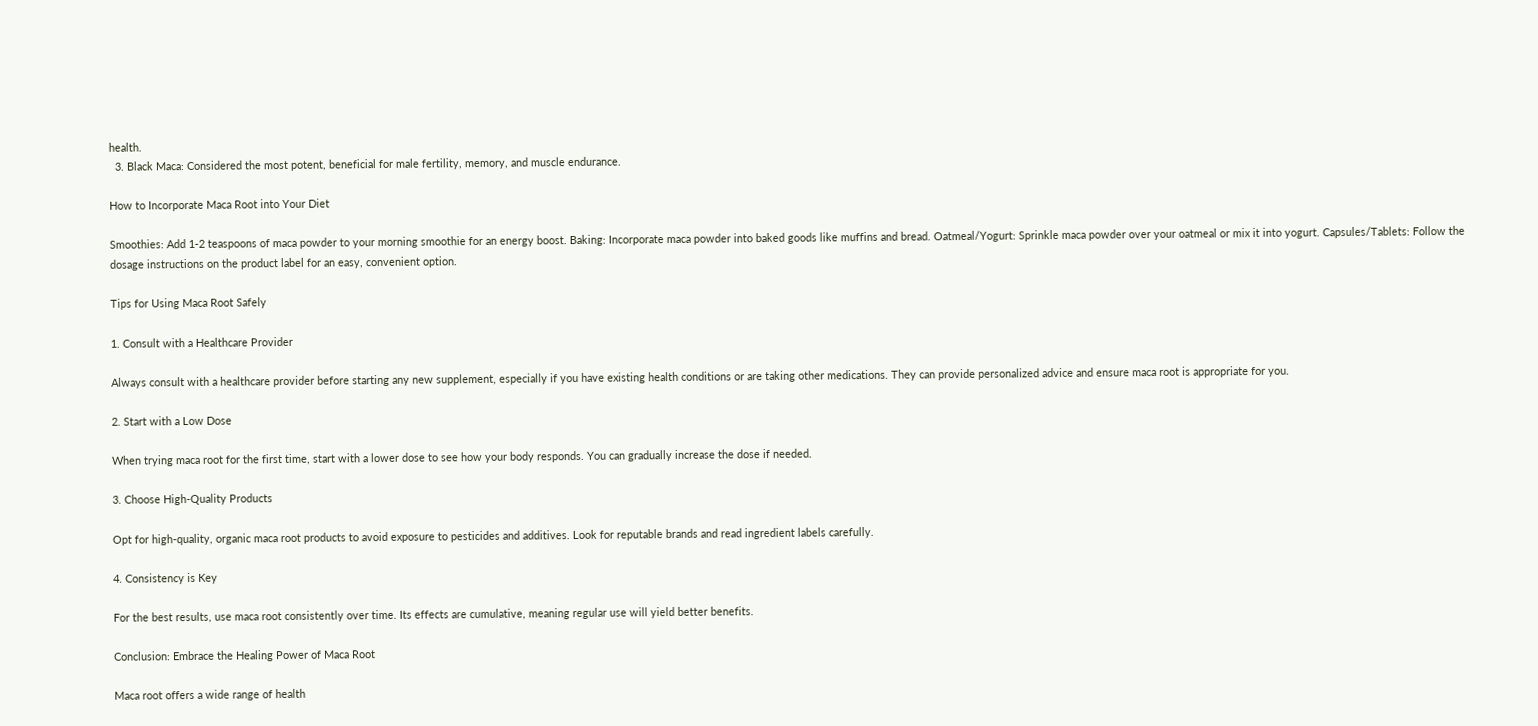health.
  3. Black Maca: Considered the most potent, beneficial for male fertility, memory, and muscle endurance.

How to Incorporate Maca Root into Your Diet

Smoothies: Add 1-2 teaspoons of maca powder to your morning smoothie for an energy boost. Baking: Incorporate maca powder into baked goods like muffins and bread. Oatmeal/Yogurt: Sprinkle maca powder over your oatmeal or mix it into yogurt. Capsules/Tablets: Follow the dosage instructions on the product label for an easy, convenient option.

Tips for Using Maca Root Safely

1. Consult with a Healthcare Provider

Always consult with a healthcare provider before starting any new supplement, especially if you have existing health conditions or are taking other medications. They can provide personalized advice and ensure maca root is appropriate for you.

2. Start with a Low Dose

When trying maca root for the first time, start with a lower dose to see how your body responds. You can gradually increase the dose if needed.

3. Choose High-Quality Products

Opt for high-quality, organic maca root products to avoid exposure to pesticides and additives. Look for reputable brands and read ingredient labels carefully.

4. Consistency is Key

For the best results, use maca root consistently over time. Its effects are cumulative, meaning regular use will yield better benefits.

Conclusion: Embrace the Healing Power of Maca Root

Maca root offers a wide range of health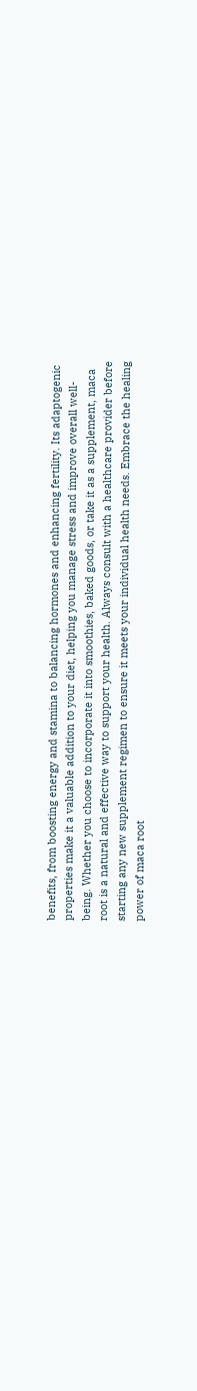benefits, from boosting energy and stamina to balancing hormones and enhancing fertility. Its adaptogenic properties make it a valuable addition to your diet, helping you manage stress and improve overall well-being. Whether you choose to incorporate it into smoothies, baked goods, or take it as a supplement, maca root is a natural and effective way to support your health. Always consult with a healthcare provider before starting any new supplement regimen to ensure it meets your individual health needs. Embrace the healing power of maca root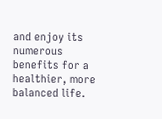and enjoy its numerous benefits for a healthier, more balanced life.